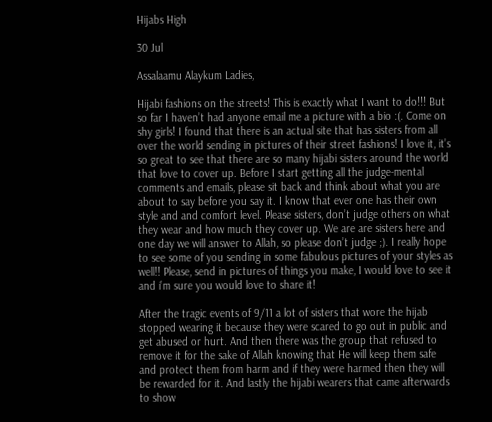Hijabs High

30 Jul

Assalaamu Alaykum Ladies,

Hijabi fashions on the streets! This is exactly what I want to do!!! But so far I haven’t had anyone email me a picture with a bio :(. Come on shy girls! I found that there is an actual site that has sisters from all over the world sending in pictures of their street fashions! I love it, it’s so great to see that there are so many hijabi sisters around the world that love to cover up. Before I start getting all the judge-mental comments and emails, please sit back and think about what you are about to say before you say it. I know that ever one has their own style and and comfort level. Please sisters, don’t judge others on what they wear and how much they cover up. We are are sisters here and one day we will answer to Allah, so please don’t judge ;). I really hope to see some of you sending in some fabulous pictures of your styles as well!! Please, send in pictures of things you make, I would love to see it and i’m sure you would love to share it!

After the tragic events of 9/11 a lot of sisters that wore the hijab stopped wearing it because they were scared to go out in public and get abused or hurt. And then there was the group that refused to remove it for the sake of Allah knowing that He will keep them safe and protect them from harm and if they were harmed then they will be rewarded for it. And lastly the hijabi wearers that came afterwards to show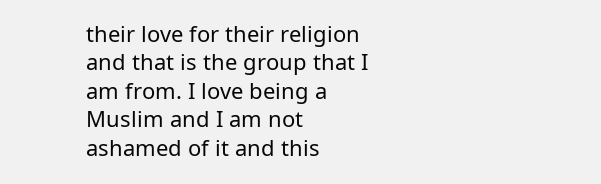their love for their religion and that is the group that I am from. I love being a Muslim and I am not ashamed of it and this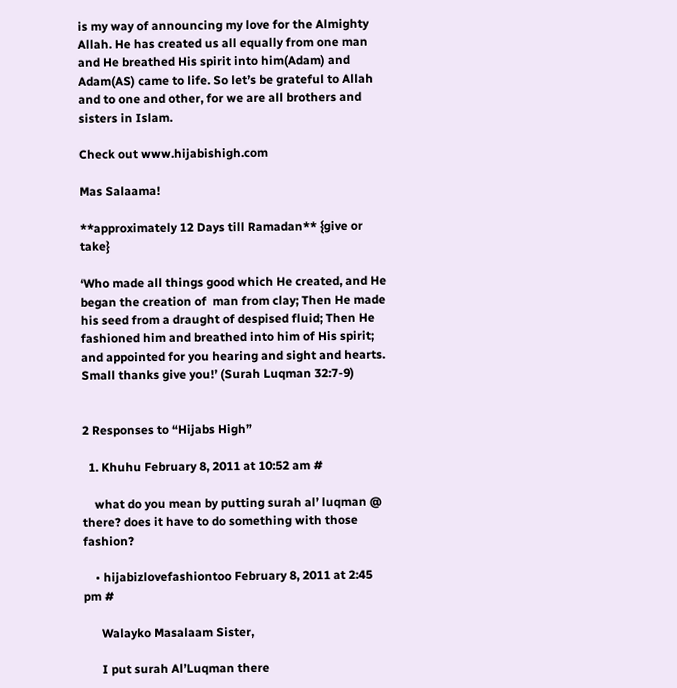is my way of announcing my love for the Almighty Allah. He has created us all equally from one man and He breathed His spirit into him(Adam) and Adam(AS) came to life. So let’s be grateful to Allah and to one and other, for we are all brothers and sisters in Islam.

Check out www.hijabishigh.com

Mas Salaama!

**approximately 12 Days till Ramadan** {give or take}

‘Who made all things good which He created, and He began the creation of  man from clay; Then He made his seed from a draught of despised fluid; Then He fashioned him and breathed into him of His spirit; and appointed for you hearing and sight and hearts. Small thanks give you!’ (Surah Luqman 32:7-9)


2 Responses to “Hijabs High”

  1. Khuhu February 8, 2011 at 10:52 am #

    what do you mean by putting surah al’ luqman @ there? does it have to do something with those fashion?

    • hijabizlovefashiontoo February 8, 2011 at 2:45 pm #

      Walayko Masalaam Sister,

      I put surah Al’Luqman there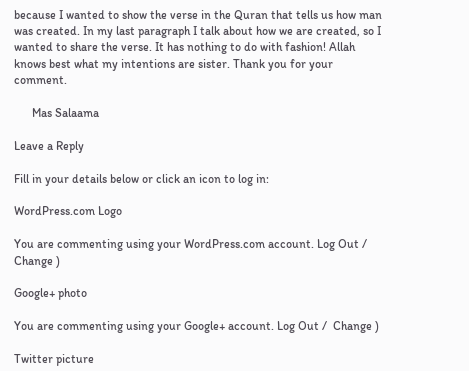because I wanted to show the verse in the Quran that tells us how man was created. In my last paragraph I talk about how we are created, so I wanted to share the verse. It has nothing to do with fashion! Allah knows best what my intentions are sister. Thank you for your comment.

      Mas Salaama

Leave a Reply

Fill in your details below or click an icon to log in:

WordPress.com Logo

You are commenting using your WordPress.com account. Log Out /  Change )

Google+ photo

You are commenting using your Google+ account. Log Out /  Change )

Twitter picture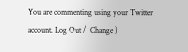You are commenting using your Twitter account. Log Out /  Change )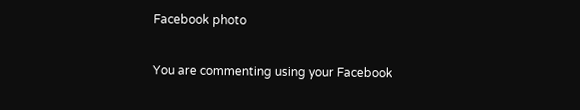Facebook photo

You are commenting using your Facebook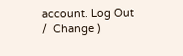account. Log Out /  Change )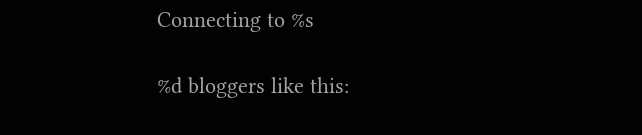Connecting to %s

%d bloggers like this: